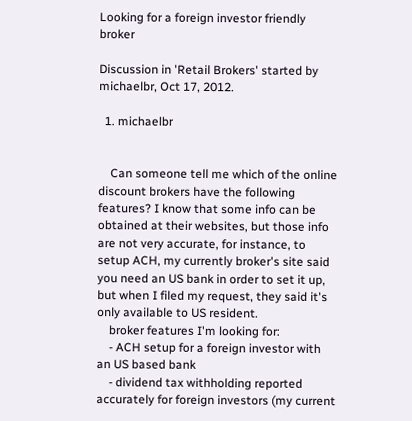Looking for a foreign investor friendly broker

Discussion in 'Retail Brokers' started by michaelbr, Oct 17, 2012.

  1. michaelbr


    Can someone tell me which of the online discount brokers have the following features? I know that some info can be obtained at their websites, but those info are not very accurate, for instance, to setup ACH, my currently broker's site said you need an US bank in order to set it up, but when I filed my request, they said it's only available to US resident.
    broker features I'm looking for:
    - ACH setup for a foreign investor with an US based bank
    - dividend tax withholding reported accurately for foreign investors (my current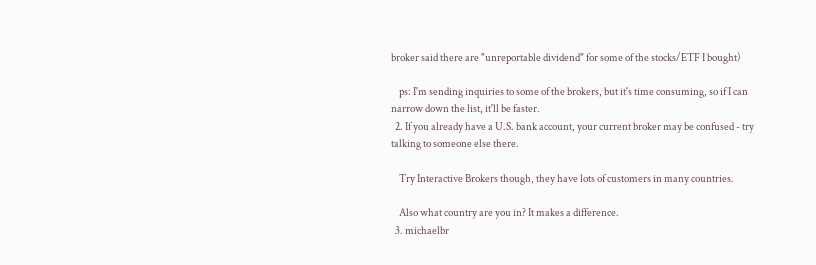broker said there are "unreportable dividend" for some of the stocks/ETF I bought)

    ps: I'm sending inquiries to some of the brokers, but it's time consuming, so if I can narrow down the list, it'll be faster.
  2. If you already have a U.S. bank account, your current broker may be confused - try talking to someone else there.

    Try Interactive Brokers though, they have lots of customers in many countries.

    Also what country are you in? It makes a difference.
  3. michaelbr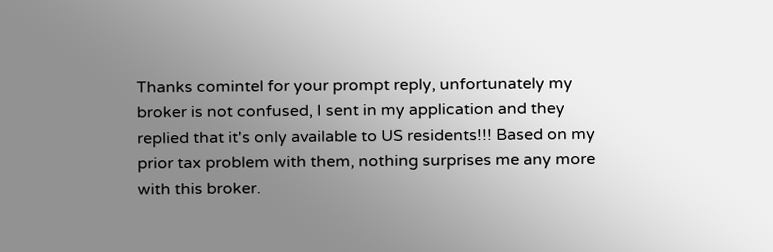Thanks comintel for your prompt reply, unfortunately my broker is not confused, I sent in my application and they replied that it's only available to US residents!!! Based on my prior tax problem with them, nothing surprises me any more with this broker.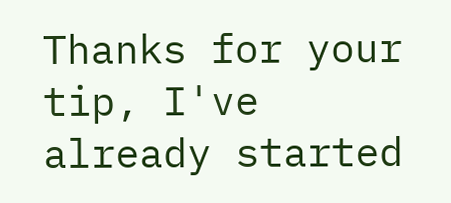Thanks for your tip, I've already started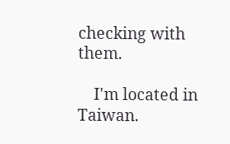checking with them.

    I'm located in Taiwan.